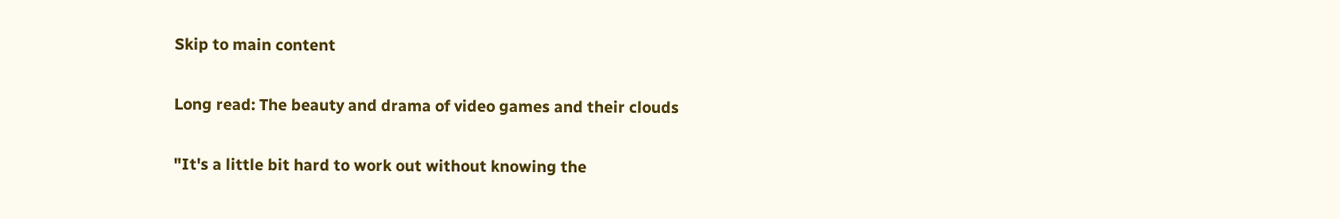Skip to main content

Long read: The beauty and drama of video games and their clouds

"It's a little bit hard to work out without knowing the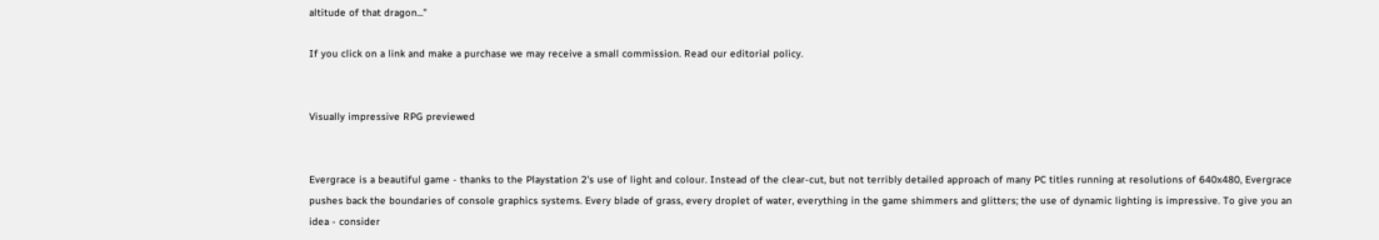altitude of that dragon..."

If you click on a link and make a purchase we may receive a small commission. Read our editorial policy.


Visually impressive RPG previewed


Evergrace is a beautiful game - thanks to the Playstation 2's use of light and colour. Instead of the clear-cut, but not terribly detailed approach of many PC titles running at resolutions of 640x480, Evergrace pushes back the boundaries of console graphics systems. Every blade of grass, every droplet of water, everything in the game shimmers and glitters; the use of dynamic lighting is impressive. To give you an idea - consider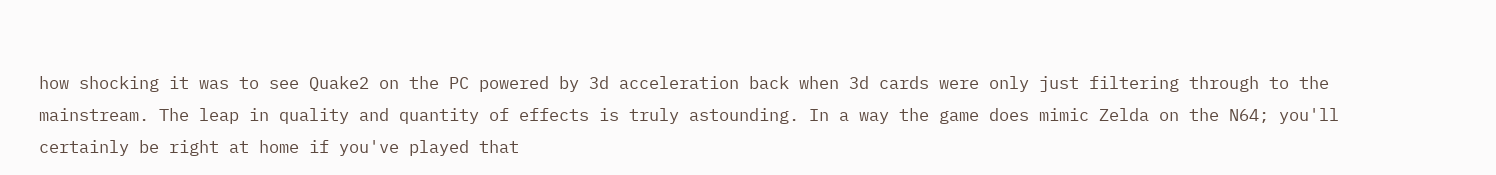how shocking it was to see Quake2 on the PC powered by 3d acceleration back when 3d cards were only just filtering through to the mainstream. The leap in quality and quantity of effects is truly astounding. In a way the game does mimic Zelda on the N64; you'll certainly be right at home if you've played that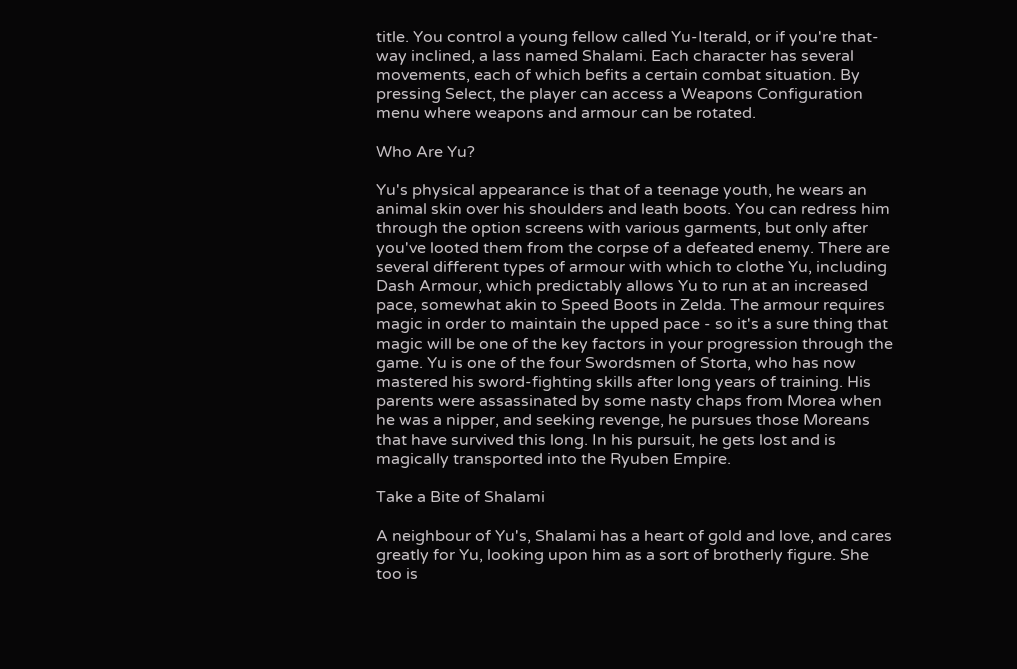title. You control a young fellow called Yu-Iterald, or if you're that-way inclined, a lass named Shalami. Each character has several movements, each of which befits a certain combat situation. By pressing Select, the player can access a Weapons Configuration menu where weapons and armour can be rotated.

Who Are Yu?

Yu's physical appearance is that of a teenage youth, he wears an animal skin over his shoulders and leath boots. You can redress him through the option screens with various garments, but only after you've looted them from the corpse of a defeated enemy. There are several different types of armour with which to clothe Yu, including Dash Armour, which predictably allows Yu to run at an increased pace, somewhat akin to Speed Boots in Zelda. The armour requires magic in order to maintain the upped pace - so it's a sure thing that magic will be one of the key factors in your progression through the game. Yu is one of the four Swordsmen of Storta, who has now mastered his sword-fighting skills after long years of training. His parents were assassinated by some nasty chaps from Morea when he was a nipper, and seeking revenge, he pursues those Moreans that have survived this long. In his pursuit, he gets lost and is magically transported into the Ryuben Empire.

Take a Bite of Shalami

A neighbour of Yu's, Shalami has a heart of gold and love, and cares greatly for Yu, looking upon him as a sort of brotherly figure. She too is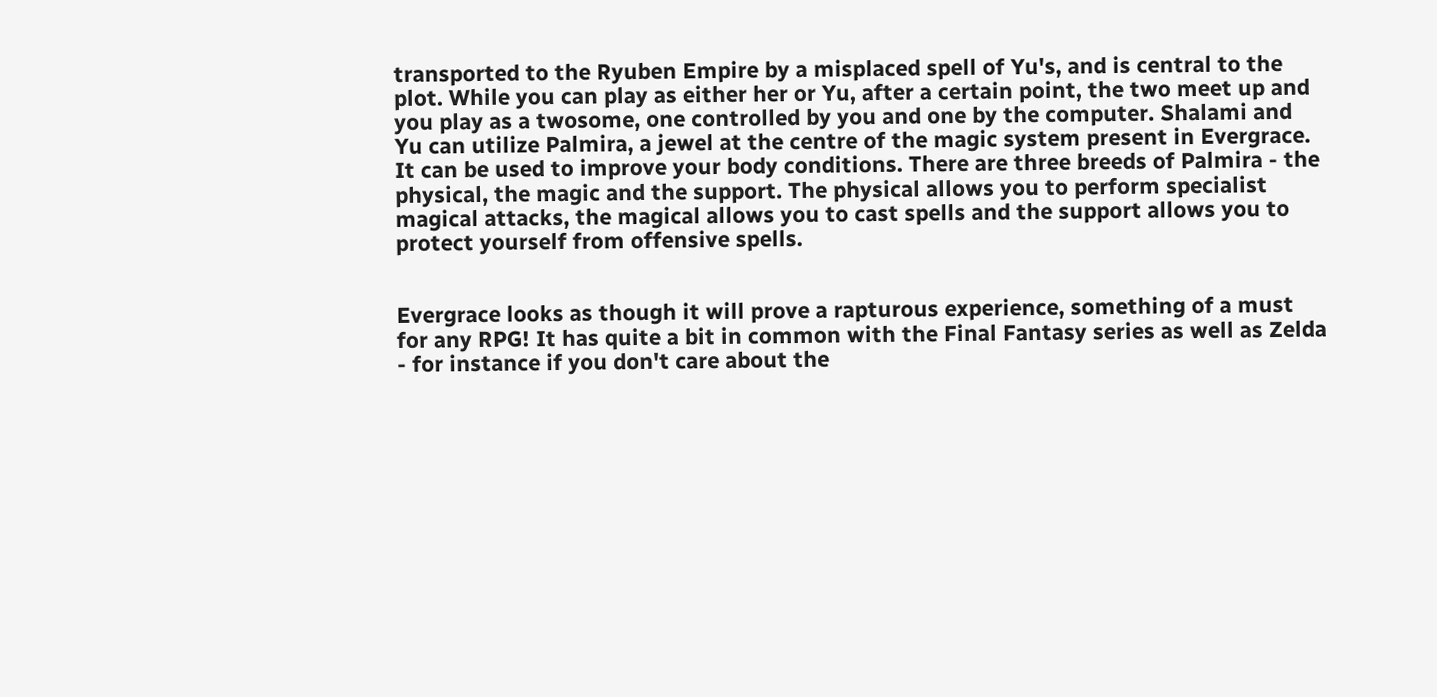transported to the Ryuben Empire by a misplaced spell of Yu's, and is central to the plot. While you can play as either her or Yu, after a certain point, the two meet up and you play as a twosome, one controlled by you and one by the computer. Shalami and Yu can utilize Palmira, a jewel at the centre of the magic system present in Evergrace. It can be used to improve your body conditions. There are three breeds of Palmira - the physical, the magic and the support. The physical allows you to perform specialist magical attacks, the magical allows you to cast spells and the support allows you to protect yourself from offensive spells.


Evergrace looks as though it will prove a rapturous experience, something of a must for any RPG! It has quite a bit in common with the Final Fantasy series as well as Zelda - for instance if you don't care about the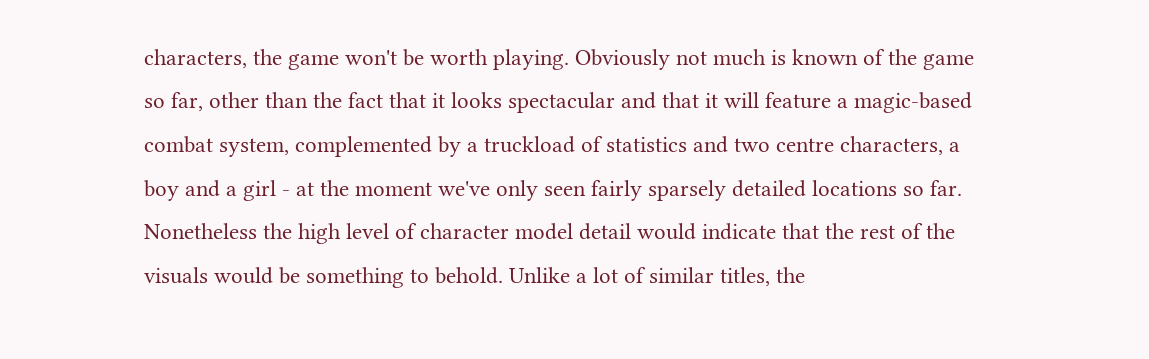characters, the game won't be worth playing. Obviously not much is known of the game so far, other than the fact that it looks spectacular and that it will feature a magic-based combat system, complemented by a truckload of statistics and two centre characters, a boy and a girl - at the moment we've only seen fairly sparsely detailed locations so far. Nonetheless the high level of character model detail would indicate that the rest of the visuals would be something to behold. Unlike a lot of similar titles, the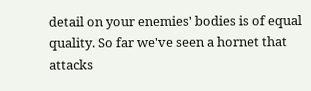detail on your enemies' bodies is of equal quality. So far we've seen a hornet that attacks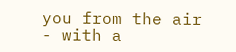you from the air - with a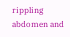rippling abdomen and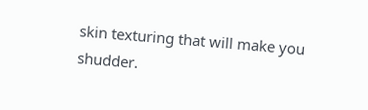skin texturing that will make you shudder.